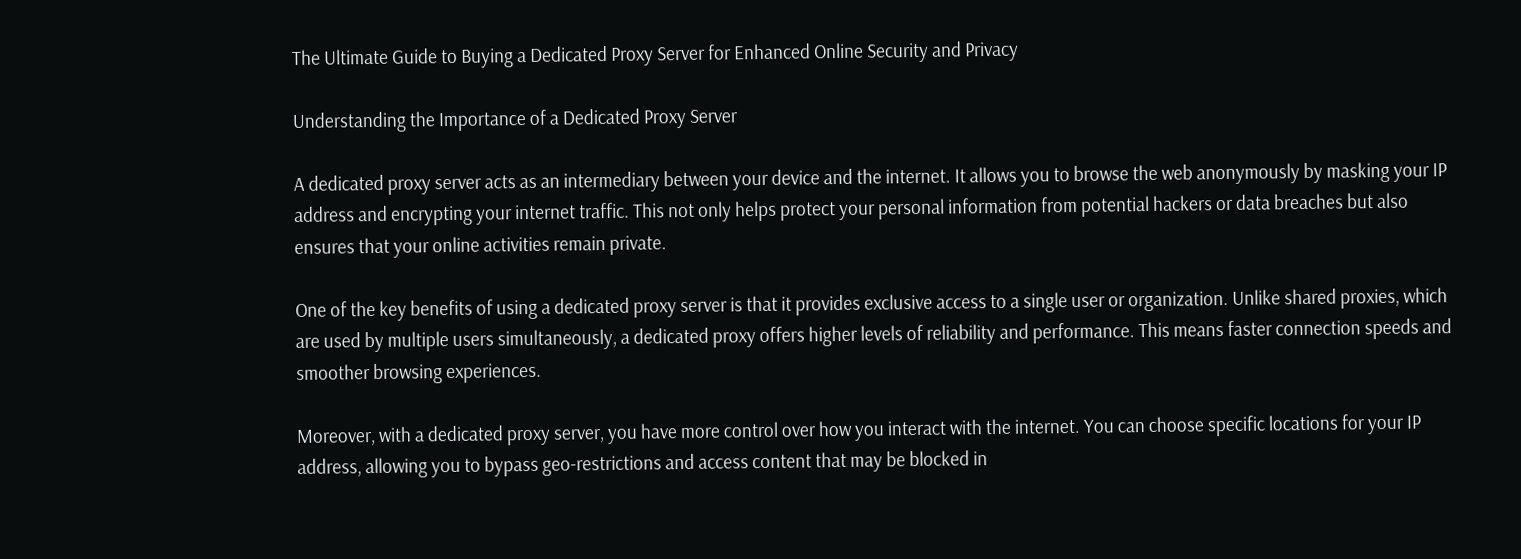The Ultimate Guide to Buying a Dedicated Proxy Server for Enhanced Online Security and Privacy

Understanding the Importance of a Dedicated Proxy Server

A dedicated proxy server acts as an intermediary between your device and the internet. It allows you to browse the web anonymously by masking your IP address and encrypting your internet traffic. This not only helps protect your personal information from potential hackers or data breaches but also ensures that your online activities remain private.

One of the key benefits of using a dedicated proxy server is that it provides exclusive access to a single user or organization. Unlike shared proxies, which are used by multiple users simultaneously, a dedicated proxy offers higher levels of reliability and performance. This means faster connection speeds and smoother browsing experiences.

Moreover, with a dedicated proxy server, you have more control over how you interact with the internet. You can choose specific locations for your IP address, allowing you to bypass geo-restrictions and access content that may be blocked in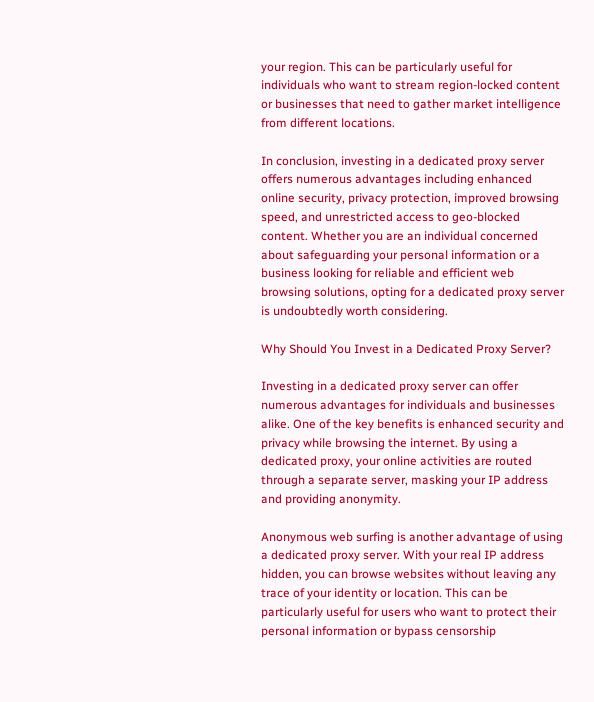your region. This can be particularly useful for individuals who want to stream region-locked content or businesses that need to gather market intelligence from different locations.

In conclusion, investing in a dedicated proxy server offers numerous advantages including enhanced online security, privacy protection, improved browsing speed, and unrestricted access to geo-blocked content. Whether you are an individual concerned about safeguarding your personal information or a business looking for reliable and efficient web browsing solutions, opting for a dedicated proxy server is undoubtedly worth considering.

Why Should You Invest in a Dedicated Proxy Server?

Investing in a dedicated proxy server can offer numerous advantages for individuals and businesses alike. One of the key benefits is enhanced security and privacy while browsing the internet. By using a dedicated proxy, your online activities are routed through a separate server, masking your IP address and providing anonymity.

Anonymous web surfing is another advantage of using a dedicated proxy server. With your real IP address hidden, you can browse websites without leaving any trace of your identity or location. This can be particularly useful for users who want to protect their personal information or bypass censorship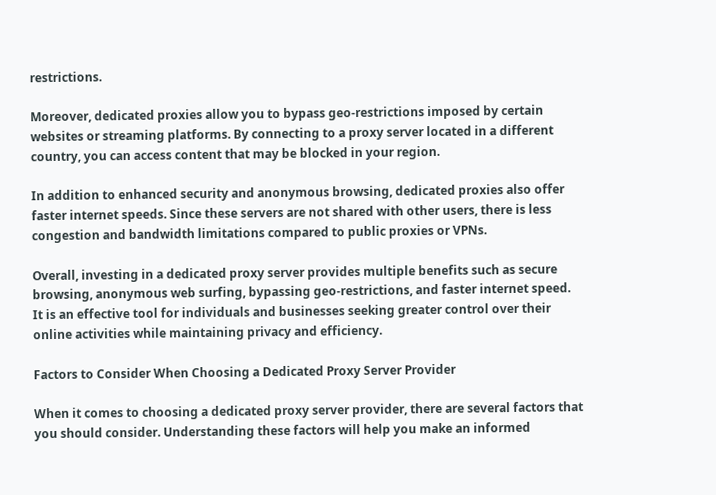restrictions.

Moreover, dedicated proxies allow you to bypass geo-restrictions imposed by certain websites or streaming platforms. By connecting to a proxy server located in a different country, you can access content that may be blocked in your region.

In addition to enhanced security and anonymous browsing, dedicated proxies also offer faster internet speeds. Since these servers are not shared with other users, there is less congestion and bandwidth limitations compared to public proxies or VPNs.

Overall, investing in a dedicated proxy server provides multiple benefits such as secure browsing, anonymous web surfing, bypassing geo-restrictions, and faster internet speed. It is an effective tool for individuals and businesses seeking greater control over their online activities while maintaining privacy and efficiency.

Factors to Consider When Choosing a Dedicated Proxy Server Provider

When it comes to choosing a dedicated proxy server provider, there are several factors that you should consider. Understanding these factors will help you make an informed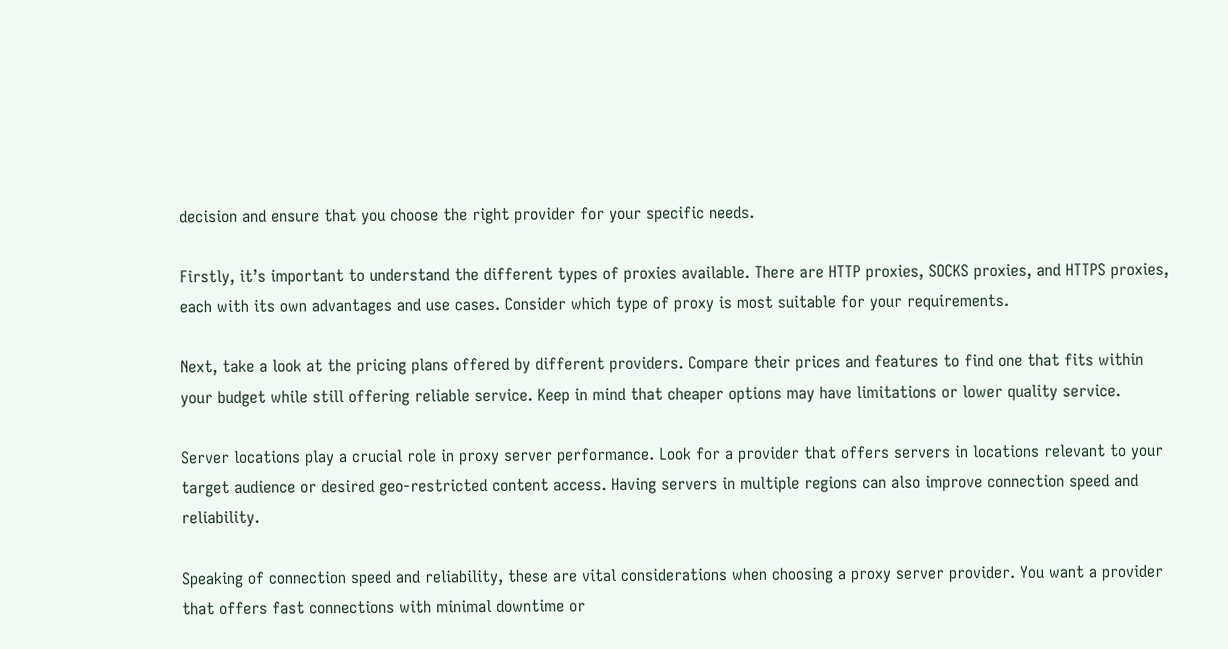decision and ensure that you choose the right provider for your specific needs.

Firstly, it’s important to understand the different types of proxies available. There are HTTP proxies, SOCKS proxies, and HTTPS proxies, each with its own advantages and use cases. Consider which type of proxy is most suitable for your requirements.

Next, take a look at the pricing plans offered by different providers. Compare their prices and features to find one that fits within your budget while still offering reliable service. Keep in mind that cheaper options may have limitations or lower quality service.

Server locations play a crucial role in proxy server performance. Look for a provider that offers servers in locations relevant to your target audience or desired geo-restricted content access. Having servers in multiple regions can also improve connection speed and reliability.

Speaking of connection speed and reliability, these are vital considerations when choosing a proxy server provider. You want a provider that offers fast connections with minimal downtime or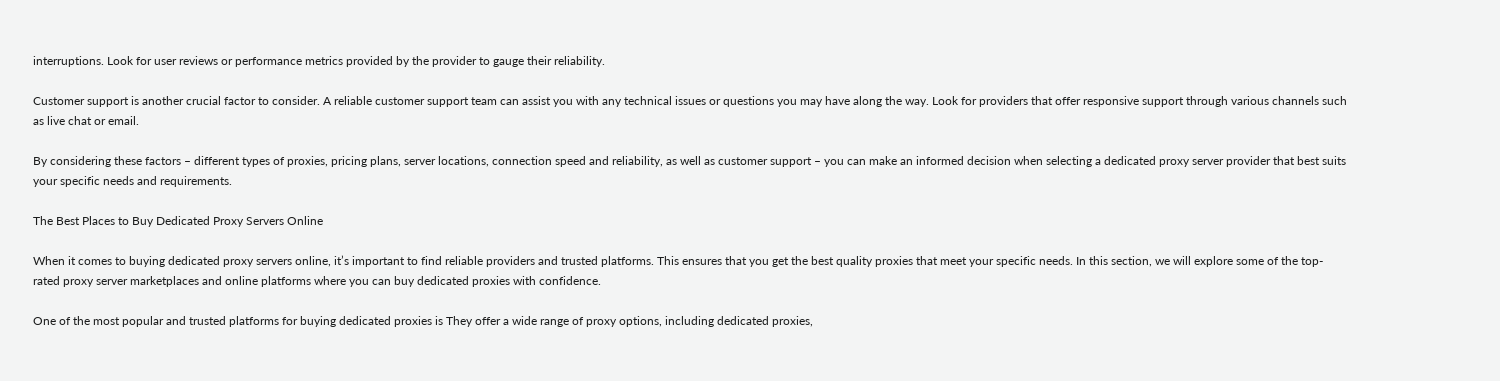interruptions. Look for user reviews or performance metrics provided by the provider to gauge their reliability.

Customer support is another crucial factor to consider. A reliable customer support team can assist you with any technical issues or questions you may have along the way. Look for providers that offer responsive support through various channels such as live chat or email.

By considering these factors – different types of proxies, pricing plans, server locations, connection speed and reliability, as well as customer support – you can make an informed decision when selecting a dedicated proxy server provider that best suits your specific needs and requirements.

The Best Places to Buy Dedicated Proxy Servers Online

When it comes to buying dedicated proxy servers online, it’s important to find reliable providers and trusted platforms. This ensures that you get the best quality proxies that meet your specific needs. In this section, we will explore some of the top-rated proxy server marketplaces and online platforms where you can buy dedicated proxies with confidence.

One of the most popular and trusted platforms for buying dedicated proxies is They offer a wide range of proxy options, including dedicated proxies,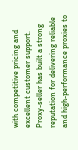with competitive pricing and excellent customer support. Proxy-seller has built a strong reputation for delivering reliable and high-performance proxies to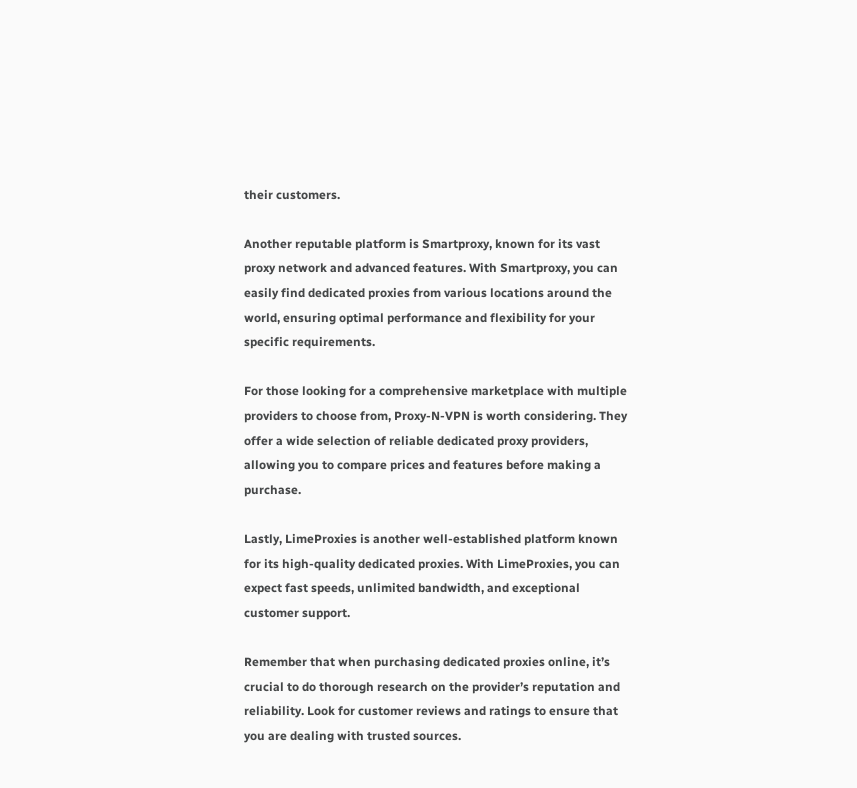their customers.

Another reputable platform is Smartproxy, known for its vast proxy network and advanced features. With Smartproxy, you can easily find dedicated proxies from various locations around the world, ensuring optimal performance and flexibility for your specific requirements.

For those looking for a comprehensive marketplace with multiple providers to choose from, Proxy-N-VPN is worth considering. They offer a wide selection of reliable dedicated proxy providers, allowing you to compare prices and features before making a purchase.

Lastly, LimeProxies is another well-established platform known for its high-quality dedicated proxies. With LimeProxies, you can expect fast speeds, unlimited bandwidth, and exceptional customer support.

Remember that when purchasing dedicated proxies online, it’s crucial to do thorough research on the provider’s reputation and reliability. Look for customer reviews and ratings to ensure that you are dealing with trusted sources.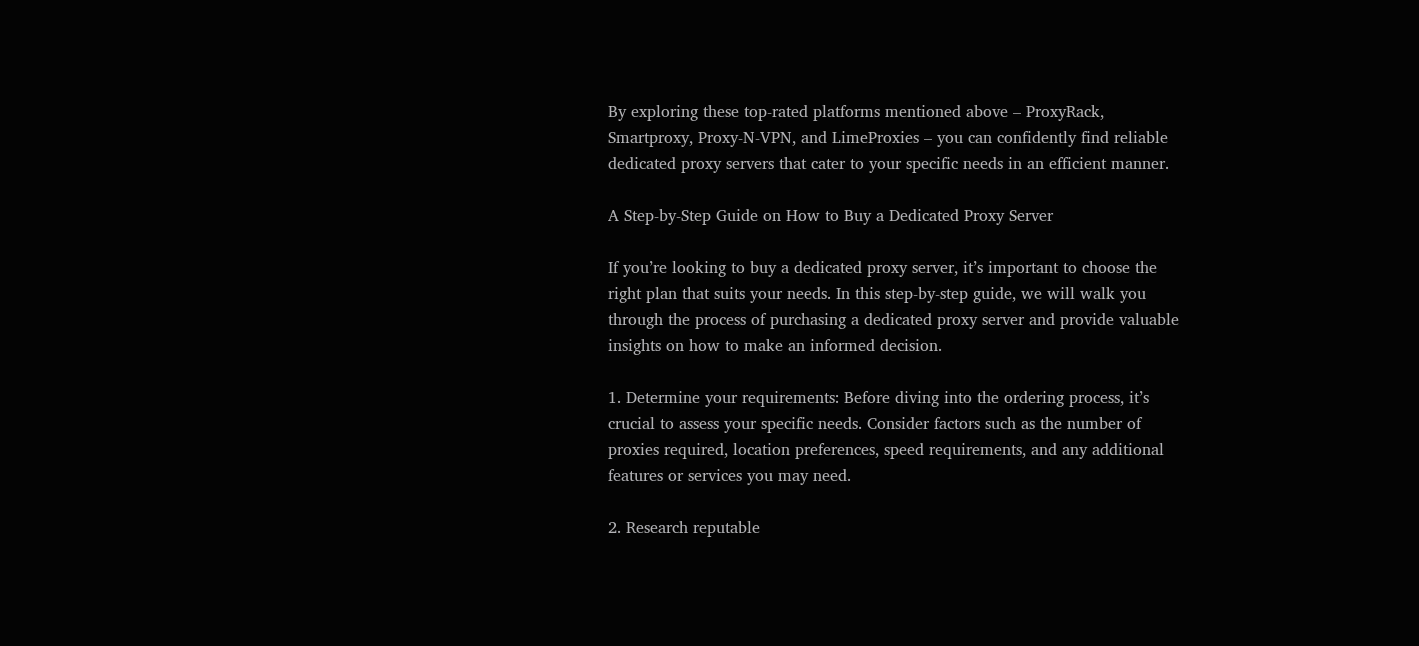By exploring these top-rated platforms mentioned above – ProxyRack, Smartproxy, Proxy-N-VPN, and LimeProxies – you can confidently find reliable dedicated proxy servers that cater to your specific needs in an efficient manner.

A Step-by-Step Guide on How to Buy a Dedicated Proxy Server

If you’re looking to buy a dedicated proxy server, it’s important to choose the right plan that suits your needs. In this step-by-step guide, we will walk you through the process of purchasing a dedicated proxy server and provide valuable insights on how to make an informed decision.

1. Determine your requirements: Before diving into the ordering process, it’s crucial to assess your specific needs. Consider factors such as the number of proxies required, location preferences, speed requirements, and any additional features or services you may need.

2. Research reputable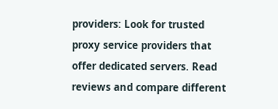providers: Look for trusted proxy service providers that offer dedicated servers. Read reviews and compare different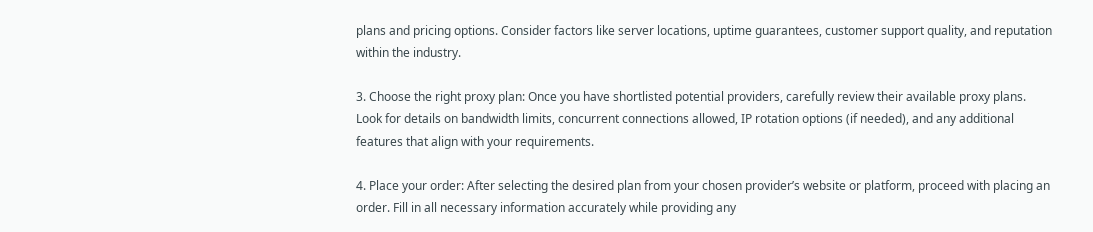plans and pricing options. Consider factors like server locations, uptime guarantees, customer support quality, and reputation within the industry.

3. Choose the right proxy plan: Once you have shortlisted potential providers, carefully review their available proxy plans. Look for details on bandwidth limits, concurrent connections allowed, IP rotation options (if needed), and any additional features that align with your requirements.

4. Place your order: After selecting the desired plan from your chosen provider’s website or platform, proceed with placing an order. Fill in all necessary information accurately while providing any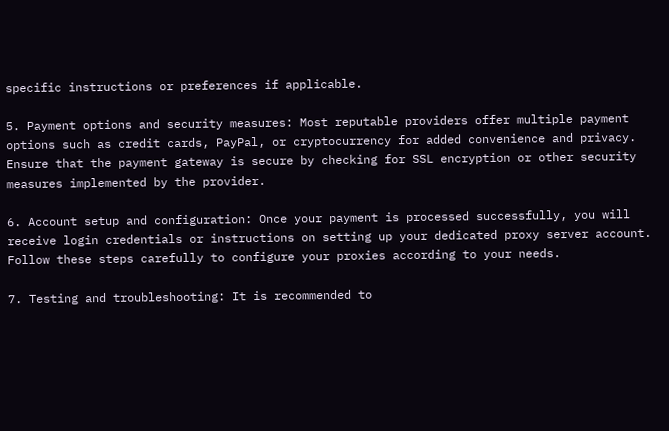specific instructions or preferences if applicable.

5. Payment options and security measures: Most reputable providers offer multiple payment options such as credit cards, PayPal, or cryptocurrency for added convenience and privacy. Ensure that the payment gateway is secure by checking for SSL encryption or other security measures implemented by the provider.

6. Account setup and configuration: Once your payment is processed successfully, you will receive login credentials or instructions on setting up your dedicated proxy server account. Follow these steps carefully to configure your proxies according to your needs.

7. Testing and troubleshooting: It is recommended to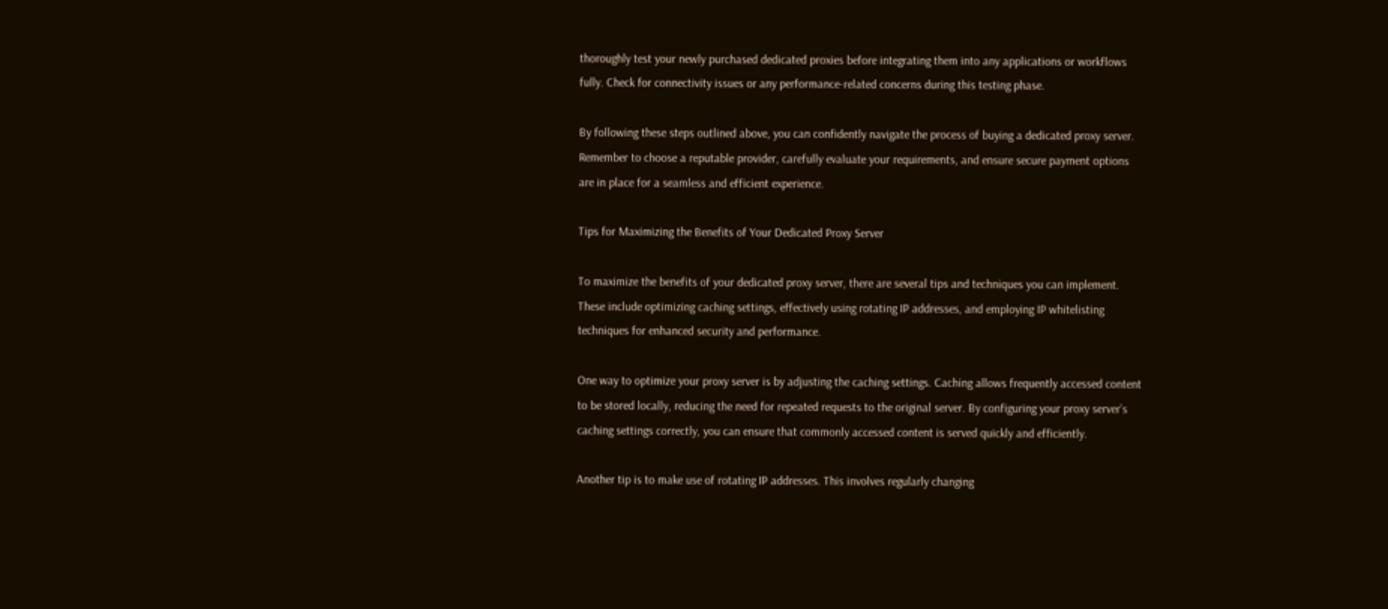thoroughly test your newly purchased dedicated proxies before integrating them into any applications or workflows fully. Check for connectivity issues or any performance-related concerns during this testing phase.

By following these steps outlined above, you can confidently navigate the process of buying a dedicated proxy server. Remember to choose a reputable provider, carefully evaluate your requirements, and ensure secure payment options are in place for a seamless and efficient experience.

Tips for Maximizing the Benefits of Your Dedicated Proxy Server

To maximize the benefits of your dedicated proxy server, there are several tips and techniques you can implement. These include optimizing caching settings, effectively using rotating IP addresses, and employing IP whitelisting techniques for enhanced security and performance.

One way to optimize your proxy server is by adjusting the caching settings. Caching allows frequently accessed content to be stored locally, reducing the need for repeated requests to the original server. By configuring your proxy server’s caching settings correctly, you can ensure that commonly accessed content is served quickly and efficiently.

Another tip is to make use of rotating IP addresses. This involves regularly changing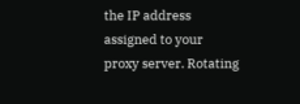the IP address assigned to your proxy server. Rotating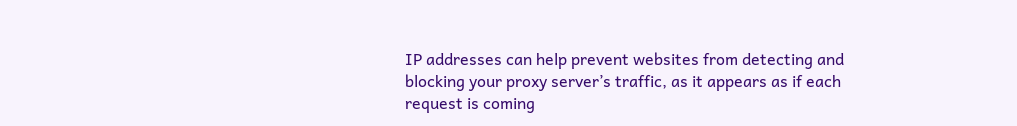IP addresses can help prevent websites from detecting and blocking your proxy server’s traffic, as it appears as if each request is coming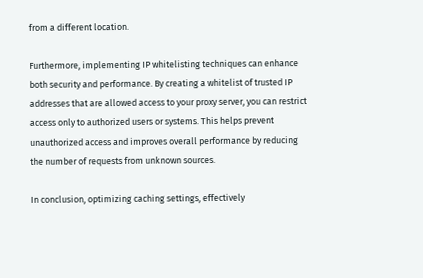from a different location.

Furthermore, implementing IP whitelisting techniques can enhance both security and performance. By creating a whitelist of trusted IP addresses that are allowed access to your proxy server, you can restrict access only to authorized users or systems. This helps prevent unauthorized access and improves overall performance by reducing the number of requests from unknown sources.

In conclusion, optimizing caching settings, effectively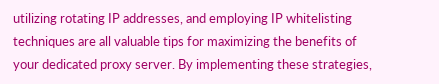utilizing rotating IP addresses, and employing IP whitelisting techniques are all valuable tips for maximizing the benefits of your dedicated proxy server. By implementing these strategies,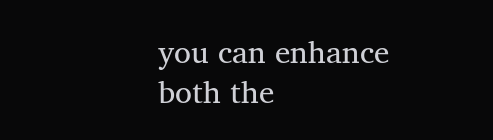you can enhance both the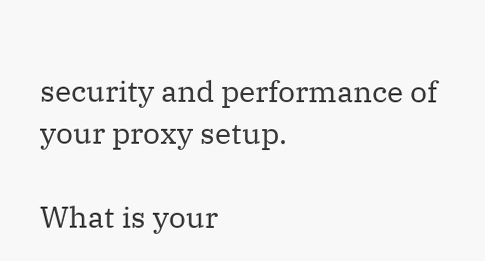security and performance of your proxy setup.

What is your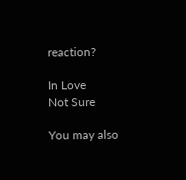reaction?

In Love
Not Sure

You may also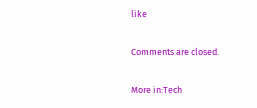like

Comments are closed.

More in:Tech